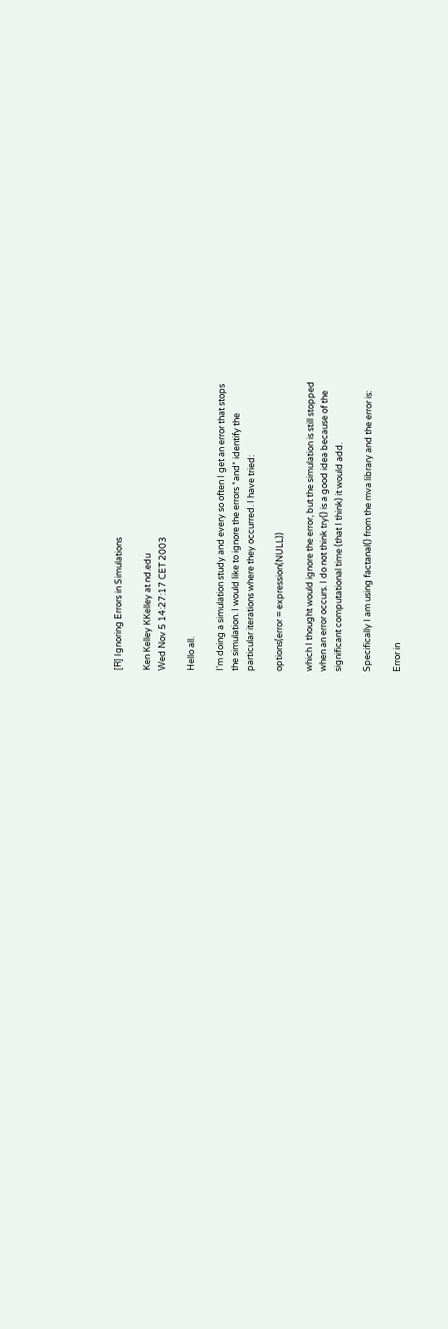[R] Ignoring Errors in Simulations

Ken Kelley KKelley at nd.edu
Wed Nov 5 14:27:17 CET 2003

Hello all.

I'm doing a simulation study and every so often I get an error that stops
the simulation. I would like to ignore the errors *and* identify the
particular iterations where they occurred. I have tried:

options(error = expression(NULL))

which I thought would ignore the error, but the simulation is still stopped
when an error occurs. I do not think try() is a good idea because of the
significant computational time (that I think) it would add.

Specifically I am using factanal() from the mva library and the error is:

Error in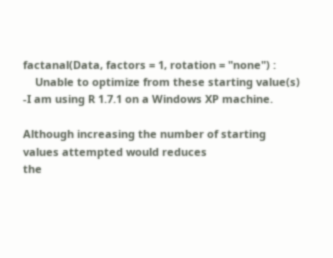factanal(Data, factors = 1, rotation = "none") :
    Unable to optimize from these starting value(s)
-I am using R 1.7.1 on a Windows XP machine.

Although increasing the number of starting values attempted would reduces
the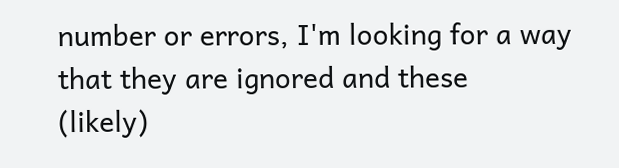number or errors, I'm looking for a way that they are ignored and these
(likely)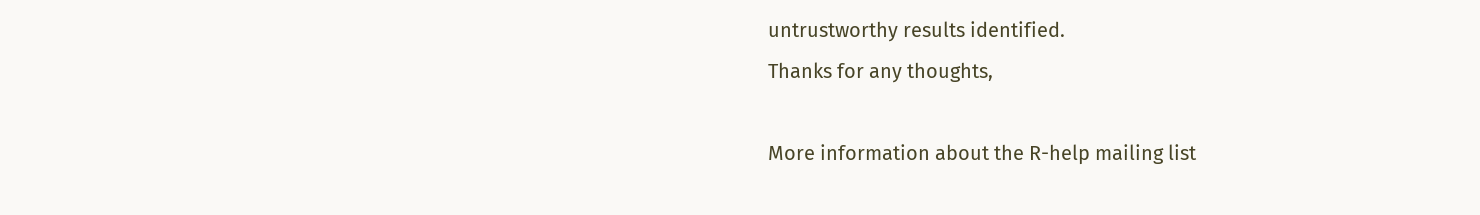untrustworthy results identified.
Thanks for any thoughts,

More information about the R-help mailing list